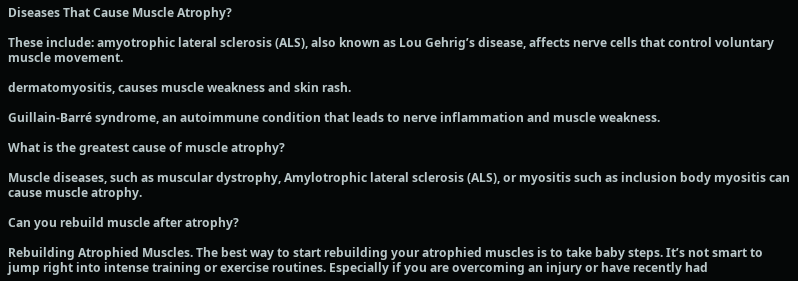Diseases That Cause Muscle Atrophy?

These include: amyotrophic lateral sclerosis (ALS), also known as Lou Gehrig’s disease, affects nerve cells that control voluntary muscle movement.

dermatomyositis, causes muscle weakness and skin rash.

Guillain-Barré syndrome, an autoimmune condition that leads to nerve inflammation and muscle weakness.

What is the greatest cause of muscle atrophy?

Muscle diseases, such as muscular dystrophy, Amylotrophic lateral sclerosis (ALS), or myositis such as inclusion body myositis can cause muscle atrophy.

Can you rebuild muscle after atrophy?

Rebuilding Atrophied Muscles. The best way to start rebuilding your atrophied muscles is to take baby steps. It’s not smart to jump right into intense training or exercise routines. Especially if you are overcoming an injury or have recently had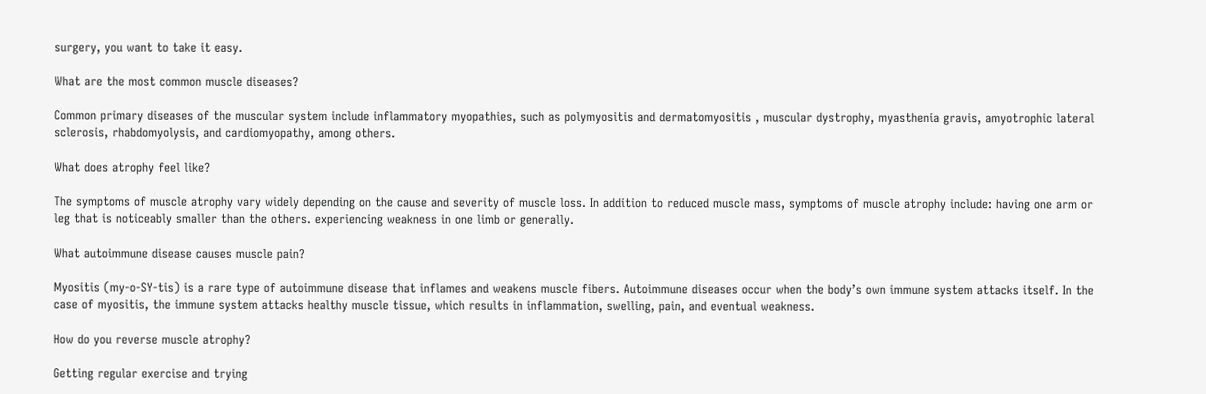surgery, you want to take it easy.

What are the most common muscle diseases?

Common primary diseases of the muscular system include inflammatory myopathies, such as polymyositis and dermatomyositis , muscular dystrophy, myasthenia gravis, amyotrophic lateral sclerosis, rhabdomyolysis, and cardiomyopathy, among others.

What does atrophy feel like?

The symptoms of muscle atrophy vary widely depending on the cause and severity of muscle loss. In addition to reduced muscle mass, symptoms of muscle atrophy include: having one arm or leg that is noticeably smaller than the others. experiencing weakness in one limb or generally.

What autoimmune disease causes muscle pain?

Myositis (my-o-SY-tis) is a rare type of autoimmune disease that inflames and weakens muscle fibers. Autoimmune diseases occur when the body’s own immune system attacks itself. In the case of myositis, the immune system attacks healthy muscle tissue, which results in inflammation, swelling, pain, and eventual weakness.

How do you reverse muscle atrophy?

Getting regular exercise and trying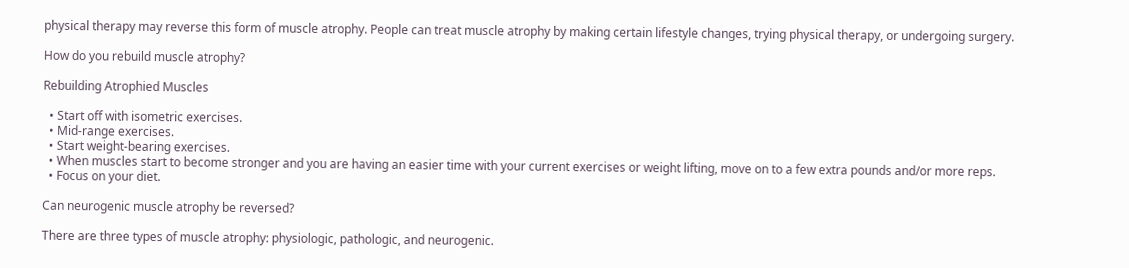physical therapy may reverse this form of muscle atrophy. People can treat muscle atrophy by making certain lifestyle changes, trying physical therapy, or undergoing surgery.

How do you rebuild muscle atrophy?

Rebuilding Atrophied Muscles

  • Start off with isometric exercises.
  • Mid-range exercises.
  • Start weight-bearing exercises.
  • When muscles start to become stronger and you are having an easier time with your current exercises or weight lifting, move on to a few extra pounds and/or more reps.
  • Focus on your diet.

Can neurogenic muscle atrophy be reversed?

There are three types of muscle atrophy: physiologic, pathologic, and neurogenic.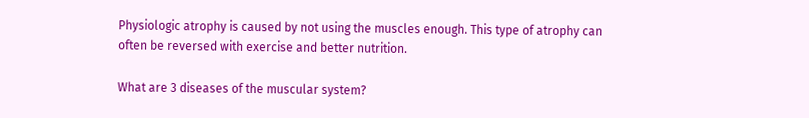Physiologic atrophy is caused by not using the muscles enough. This type of atrophy can often be reversed with exercise and better nutrition.

What are 3 diseases of the muscular system?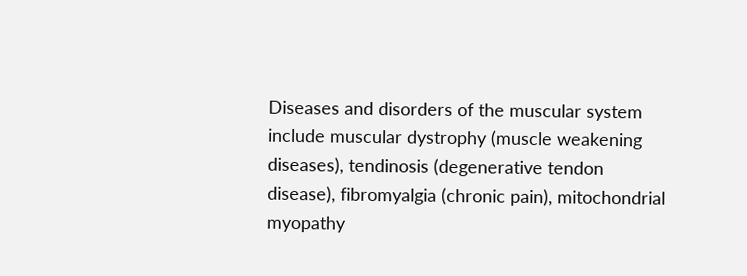Diseases and disorders of the muscular system include muscular dystrophy (muscle weakening diseases), tendinosis (degenerative tendon disease), fibromyalgia (chronic pain), mitochondrial myopathy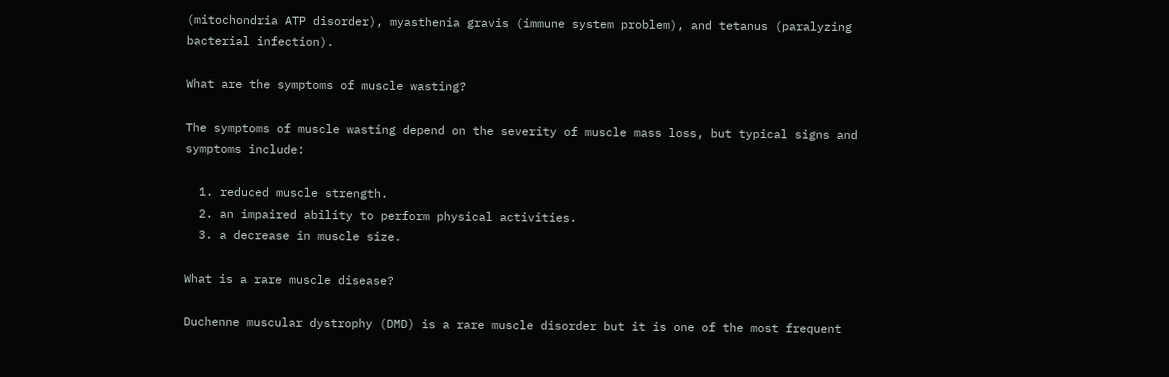(mitochondria ATP disorder), myasthenia gravis (immune system problem), and tetanus (paralyzing bacterial infection).

What are the symptoms of muscle wasting?

The symptoms of muscle wasting depend on the severity of muscle mass loss, but typical signs and symptoms include:

  1. reduced muscle strength.
  2. an impaired ability to perform physical activities.
  3. a decrease in muscle size.

What is a rare muscle disease?

Duchenne muscular dystrophy (DMD) is a rare muscle disorder but it is one of the most frequent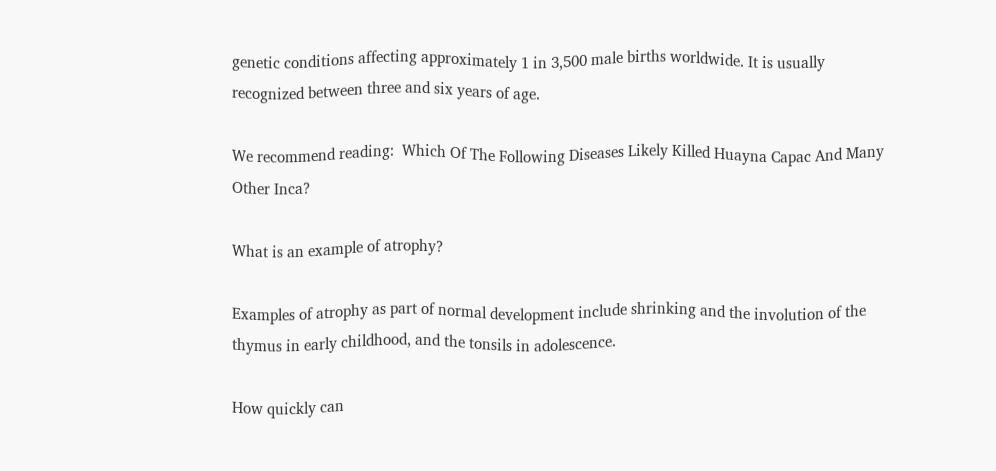genetic conditions affecting approximately 1 in 3,500 male births worldwide. It is usually recognized between three and six years of age.

We recommend reading:  Which Of The Following Diseases Likely Killed Huayna Capac And Many Other Inca?

What is an example of atrophy?

Examples of atrophy as part of normal development include shrinking and the involution of the thymus in early childhood, and the tonsils in adolescence.

How quickly can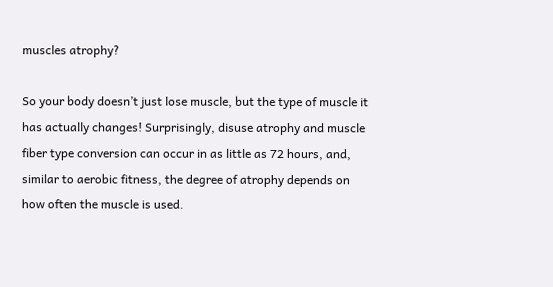muscles atrophy?

So your body doesn’t just lose muscle, but the type of muscle it has actually changes! Surprisingly, disuse atrophy and muscle fiber type conversion can occur in as little as 72 hours, and, similar to aerobic fitness, the degree of atrophy depends on how often the muscle is used.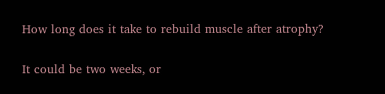How long does it take to rebuild muscle after atrophy?

It could be two weeks, or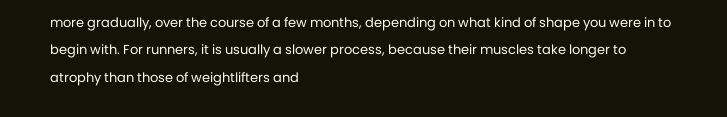more gradually, over the course of a few months, depending on what kind of shape you were in to begin with. For runners, it is usually a slower process, because their muscles take longer to atrophy than those of weightlifters and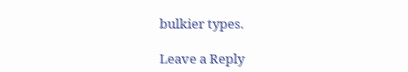bulkier types.

Leave a Reply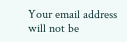Your email address will not be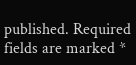published. Required fields are marked *